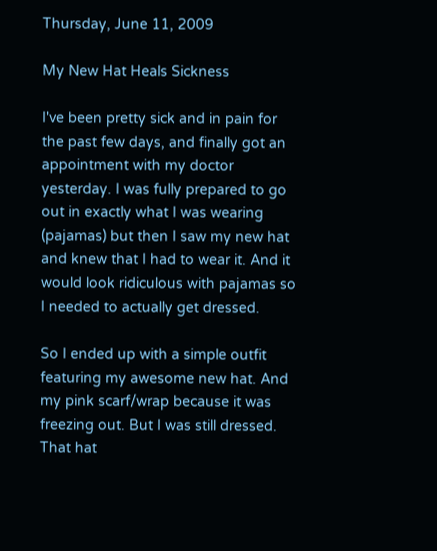Thursday, June 11, 2009

My New Hat Heals Sickness

I've been pretty sick and in pain for the past few days, and finally got an appointment with my doctor yesterday. I was fully prepared to go out in exactly what I was wearing (pajamas) but then I saw my new hat and knew that I had to wear it. And it would look ridiculous with pajamas so I needed to actually get dressed.

So I ended up with a simple outfit featuring my awesome new hat. And my pink scarf/wrap because it was freezing out. But I was still dressed. That hat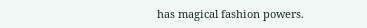has magical fashion powers.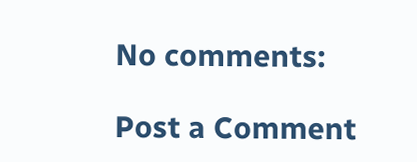No comments:

Post a Comment